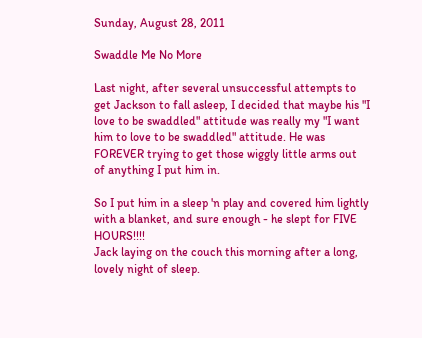Sunday, August 28, 2011

Swaddle Me No More

Last night, after several unsuccessful attempts to get Jackson to fall asleep, I decided that maybe his "I love to be swaddled" attitude was really my "I want him to love to be swaddled" attitude. He was FOREVER trying to get those wiggly little arms out of anything I put him in.

So I put him in a sleep 'n play and covered him lightly with a blanket, and sure enough - he slept for FIVE HOURS!!!!
Jack laying on the couch this morning after a long, lovely night of sleep.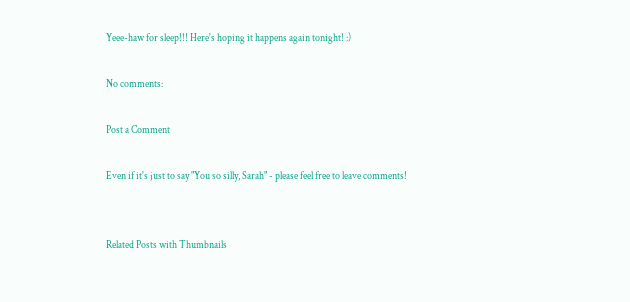Yeee-haw for sleep!!! Here's hoping it happens again tonight! :)

No comments:

Post a Comment

Even if it's just to say "You so silly, Sarah" - please feel free to leave comments!


Related Posts with Thumbnails